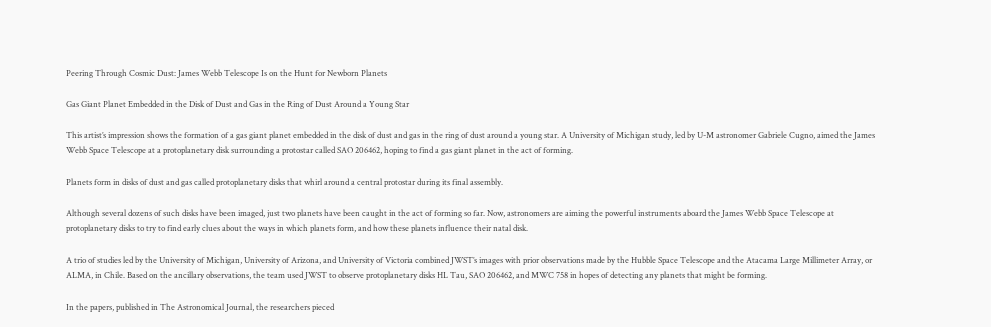Peering Through Cosmic Dust: James Webb Telescope Is on the Hunt for Newborn Planets

Gas Giant Planet Embedded in the Disk of Dust and Gas in the Ring of Dust Around a Young Star

This artist’s impression shows the formation of a gas giant planet embedded in the disk of dust and gas in the ring of dust around a young star. A University of Michigan study, led by U-M astronomer Gabriele Cugno, aimed the James Webb Space Telescope at a protoplanetary disk surrounding a protostar called SAO 206462, hoping to find a gas giant planet in the act of forming.

Planets form in disks of dust and gas called protoplanetary disks that whirl around a central protostar during its final assembly.

Although several dozens of such disks have been imaged, just two planets have been caught in the act of forming so far. Now, astronomers are aiming the powerful instruments aboard the James Webb Space Telescope at protoplanetary disks to try to find early clues about the ways in which planets form, and how these planets influence their natal disk.

A trio of studies led by the University of Michigan, University of Arizona, and University of Victoria combined JWST’s images with prior observations made by the Hubble Space Telescope and the Atacama Large Millimeter Array, or ALMA, in Chile. Based on the ancillary observations, the team used JWST to observe protoplanetary disks HL Tau, SAO 206462, and MWC 758 in hopes of detecting any planets that might be forming.

In the papers, published in The Astronomical Journal, the researchers pieced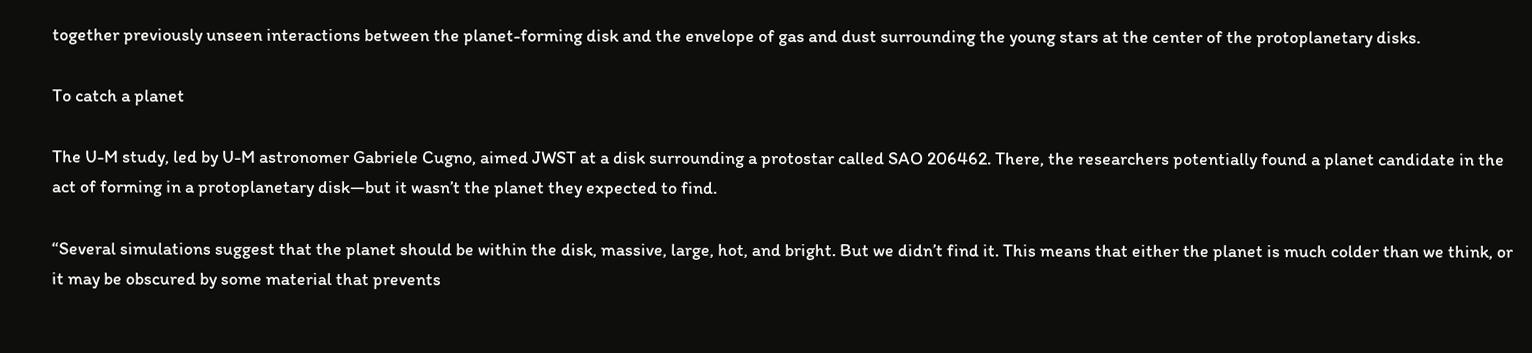together previously unseen interactions between the planet-forming disk and the envelope of gas and dust surrounding the young stars at the center of the protoplanetary disks.

To catch a planet

The U-M study, led by U-M astronomer Gabriele Cugno, aimed JWST at a disk surrounding a protostar called SAO 206462. There, the researchers potentially found a planet candidate in the act of forming in a protoplanetary disk—but it wasn’t the planet they expected to find.

“Several simulations suggest that the planet should be within the disk, massive, large, hot, and bright. But we didn’t find it. This means that either the planet is much colder than we think, or it may be obscured by some material that prevents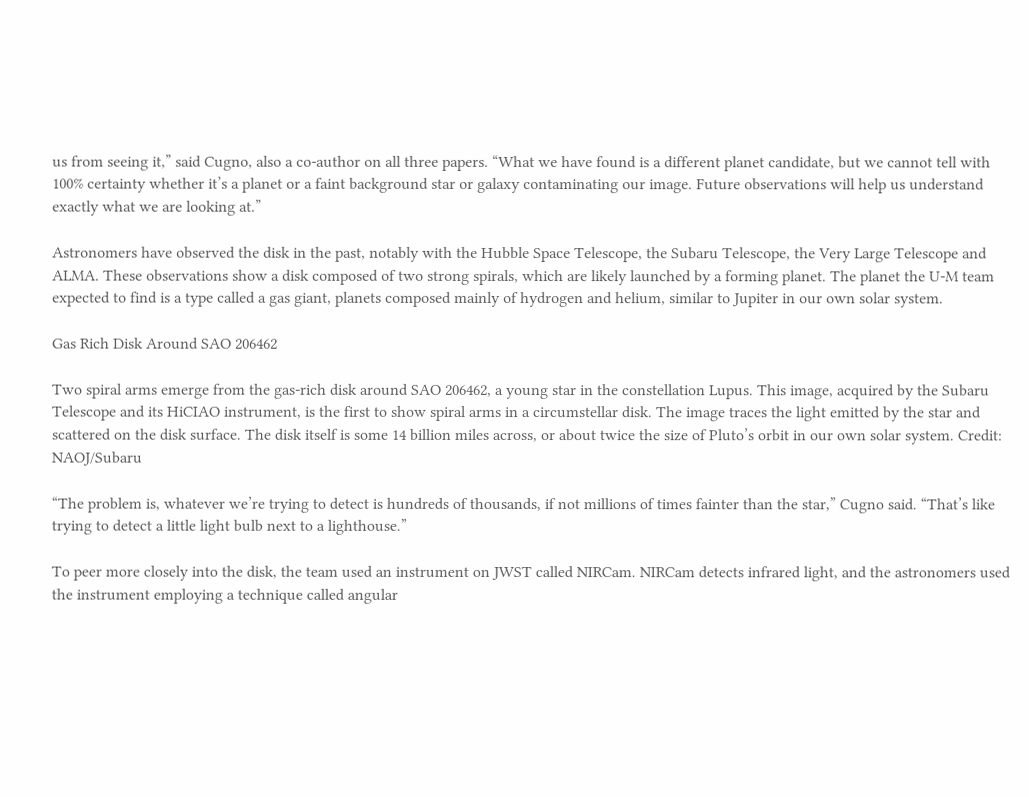us from seeing it,” said Cugno, also a co-author on all three papers. “What we have found is a different planet candidate, but we cannot tell with 100% certainty whether it’s a planet or a faint background star or galaxy contaminating our image. Future observations will help us understand exactly what we are looking at.”

Astronomers have observed the disk in the past, notably with the Hubble Space Telescope, the Subaru Telescope, the Very Large Telescope and ALMA. These observations show a disk composed of two strong spirals, which are likely launched by a forming planet. The planet the U-M team expected to find is a type called a gas giant, planets composed mainly of hydrogen and helium, similar to Jupiter in our own solar system.

Gas Rich Disk Around SAO 206462

Two spiral arms emerge from the gas-rich disk around SAO 206462, a young star in the constellation Lupus. This image, acquired by the Subaru Telescope and its HiCIAO instrument, is the first to show spiral arms in a circumstellar disk. The image traces the light emitted by the star and scattered on the disk surface. The disk itself is some 14 billion miles across, or about twice the size of Pluto’s orbit in our own solar system. Credit: NAOJ/Subaru

“The problem is, whatever we’re trying to detect is hundreds of thousands, if not millions of times fainter than the star,” Cugno said. “That’s like trying to detect a little light bulb next to a lighthouse.”

To peer more closely into the disk, the team used an instrument on JWST called NIRCam. NIRCam detects infrared light, and the astronomers used the instrument employing a technique called angular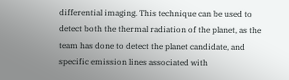differential imaging. This technique can be used to detect both the thermal radiation of the planet, as the team has done to detect the planet candidate, and specific emission lines associated with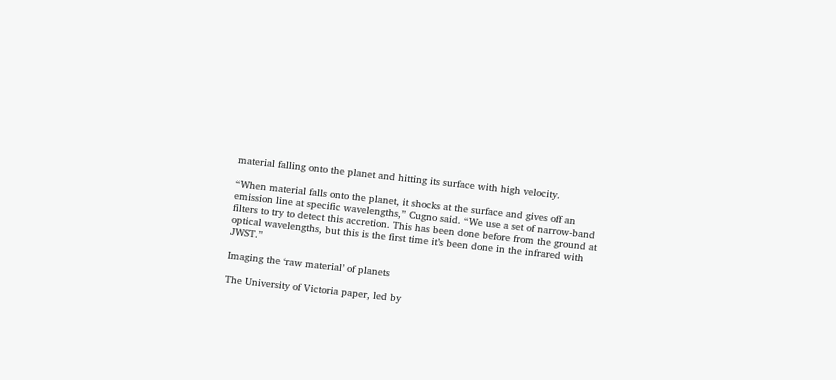material falling onto the planet and hitting its surface with high velocity.

“When material falls onto the planet, it shocks at the surface and gives off an emission line at specific wavelengths,” Cugno said. “We use a set of narrow-band filters to try to detect this accretion. This has been done before from the ground at optical wavelengths, but this is the first time it’s been done in the infrared with JWST.”

Imaging the ‘raw material’ of planets

The University of Victoria paper, led by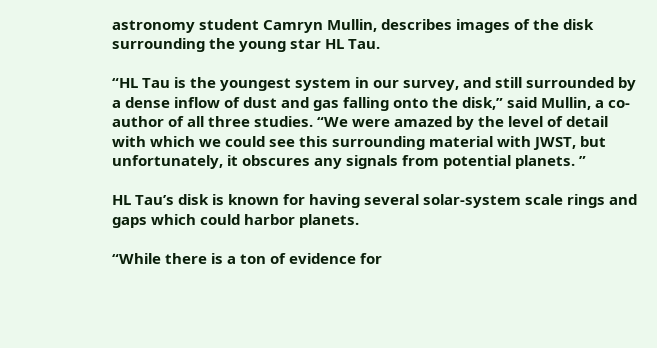astronomy student Camryn Mullin, describes images of the disk surrounding the young star HL Tau.

“HL Tau is the youngest system in our survey, and still surrounded by a dense inflow of dust and gas falling onto the disk,” said Mullin, a co-author of all three studies. “We were amazed by the level of detail with which we could see this surrounding material with JWST, but unfortunately, it obscures any signals from potential planets. ”

HL Tau’s disk is known for having several solar-system scale rings and gaps which could harbor planets.

“While there is a ton of evidence for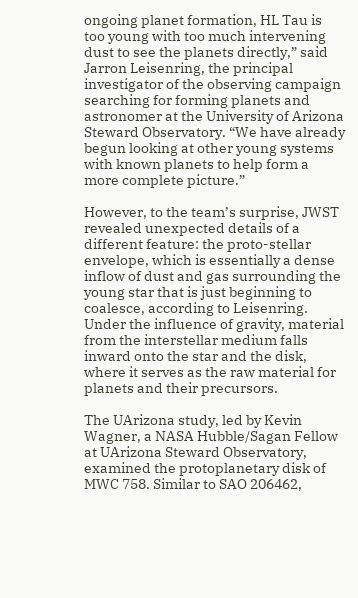ongoing planet formation, HL Tau is too young with too much intervening dust to see the planets directly,” said Jarron Leisenring, the principal investigator of the observing campaign searching for forming planets and astronomer at the University of Arizona Steward Observatory. “We have already begun looking at other young systems with known planets to help form a more complete picture.”

However, to the team’s surprise, JWST revealed unexpected details of a different feature: the proto-stellar envelope, which is essentially a dense inflow of dust and gas surrounding the young star that is just beginning to coalesce, according to Leisenring. Under the influence of gravity, material from the interstellar medium falls inward onto the star and the disk, where it serves as the raw material for planets and their precursors.

The UArizona study, led by Kevin Wagner, a NASA Hubble/Sagan Fellow at UArizona Steward Observatory, examined the protoplanetary disk of MWC 758. Similar to SAO 206462,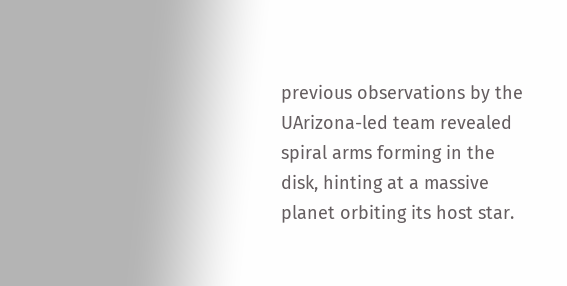previous observations by the UArizona-led team revealed spiral arms forming in the disk, hinting at a massive planet orbiting its host star.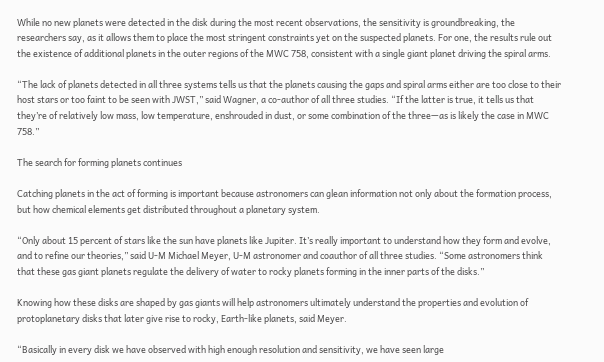While no new planets were detected in the disk during the most recent observations, the sensitivity is groundbreaking, the researchers say, as it allows them to place the most stringent constraints yet on the suspected planets. For one, the results rule out the existence of additional planets in the outer regions of the MWC 758, consistent with a single giant planet driving the spiral arms.

“The lack of planets detected in all three systems tells us that the planets causing the gaps and spiral arms either are too close to their host stars or too faint to be seen with JWST,” said Wagner, a co-author of all three studies. “If the latter is true, it tells us that they’re of relatively low mass, low temperature, enshrouded in dust, or some combination of the three—as is likely the case in MWC 758.”

The search for forming planets continues

Catching planets in the act of forming is important because astronomers can glean information not only about the formation process, but how chemical elements get distributed throughout a planetary system.

“Only about 15 percent of stars like the sun have planets like Jupiter. It’s really important to understand how they form and evolve, and to refine our theories,” said U-M Michael Meyer, U-M astronomer and coauthor of all three studies. “Some astronomers think that these gas giant planets regulate the delivery of water to rocky planets forming in the inner parts of the disks.”

Knowing how these disks are shaped by gas giants will help astronomers ultimately understand the properties and evolution of protoplanetary disks that later give rise to rocky, Earth-like planets, said Meyer.

“Basically in every disk we have observed with high enough resolution and sensitivity, we have seen large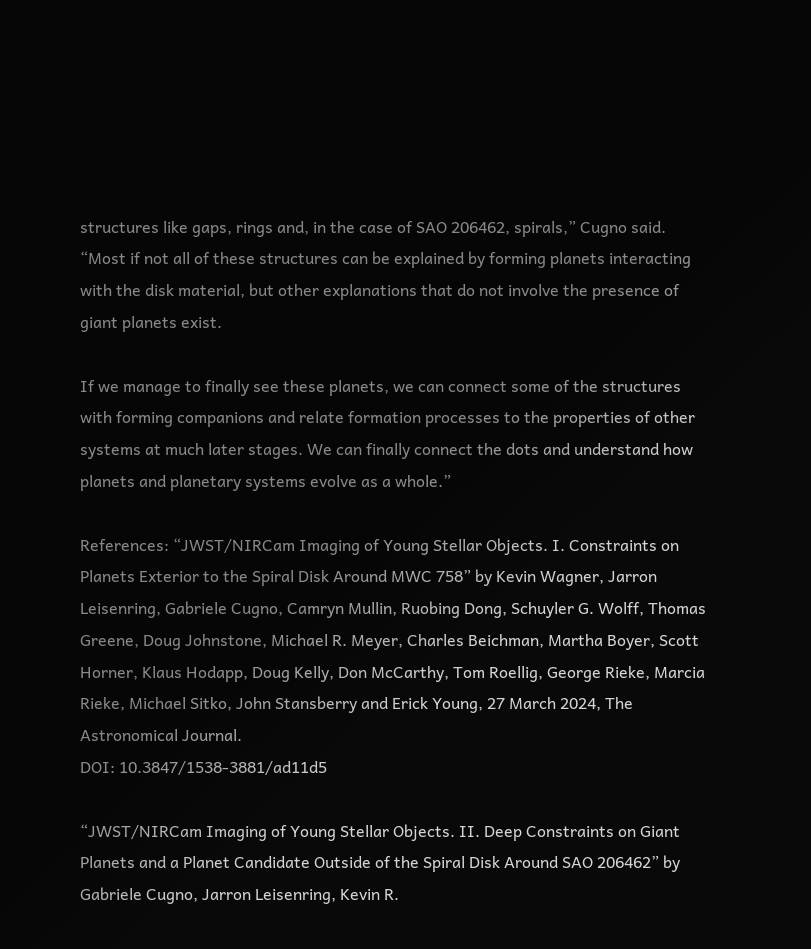structures like gaps, rings and, in the case of SAO 206462, spirals,” Cugno said. “Most if not all of these structures can be explained by forming planets interacting with the disk material, but other explanations that do not involve the presence of giant planets exist.

If we manage to finally see these planets, we can connect some of the structures with forming companions and relate formation processes to the properties of other systems at much later stages. We can finally connect the dots and understand how planets and planetary systems evolve as a whole.”

References: “JWST/NIRCam Imaging of Young Stellar Objects. I. Constraints on Planets Exterior to the Spiral Disk Around MWC 758” by Kevin Wagner, Jarron Leisenring, Gabriele Cugno, Camryn Mullin, Ruobing Dong, Schuyler G. Wolff, Thomas Greene, Doug Johnstone, Michael R. Meyer, Charles Beichman, Martha Boyer, Scott Horner, Klaus Hodapp, Doug Kelly, Don McCarthy, Tom Roellig, George Rieke, Marcia Rieke, Michael Sitko, John Stansberry and Erick Young, 27 March 2024, The Astronomical Journal.
DOI: 10.3847/1538-3881/ad11d5

“JWST/NIRCam Imaging of Young Stellar Objects. II. Deep Constraints on Giant Planets and a Planet Candidate Outside of the Spiral Disk Around SAO 206462” by Gabriele Cugno, Jarron Leisenring, Kevin R.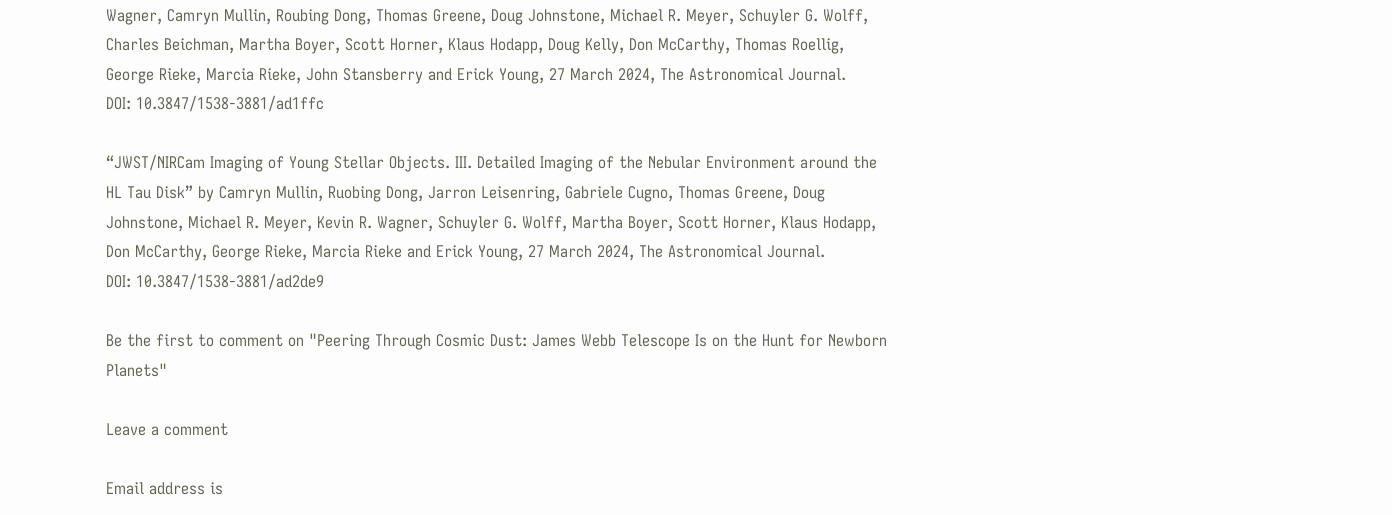Wagner, Camryn Mullin, Roubing Dong, Thomas Greene, Doug Johnstone, Michael R. Meyer, Schuyler G. Wolff, Charles Beichman, Martha Boyer, Scott Horner, Klaus Hodapp, Doug Kelly, Don McCarthy, Thomas Roellig, George Rieke, Marcia Rieke, John Stansberry and Erick Young, 27 March 2024, The Astronomical Journal.
DOI: 10.3847/1538-3881/ad1ffc

“JWST/NIRCam Imaging of Young Stellar Objects. III. Detailed Imaging of the Nebular Environment around the HL Tau Disk” by Camryn Mullin, Ruobing Dong, Jarron Leisenring, Gabriele Cugno, Thomas Greene, Doug Johnstone, Michael R. Meyer, Kevin R. Wagner, Schuyler G. Wolff, Martha Boyer, Scott Horner, Klaus Hodapp, Don McCarthy, George Rieke, Marcia Rieke and Erick Young, 27 March 2024, The Astronomical Journal.
DOI: 10.3847/1538-3881/ad2de9

Be the first to comment on "Peering Through Cosmic Dust: James Webb Telescope Is on the Hunt for Newborn Planets"

Leave a comment

Email address is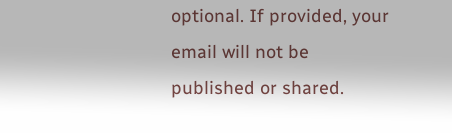optional. If provided, your email will not be published or shared.